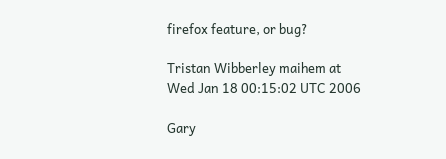firefox feature, or bug?

Tristan Wibberley maihem at
Wed Jan 18 00:15:02 UTC 2006

Gary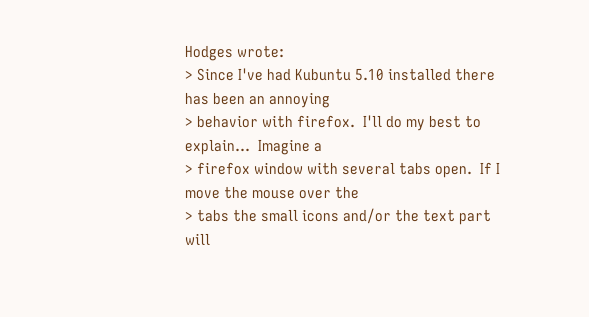Hodges wrote:
> Since I've had Kubuntu 5.10 installed there has been an annoying
> behavior with firefox.  I'll do my best to explain...  Imagine a
> firefox window with several tabs open.  If I move the mouse over the
> tabs the small icons and/or the text part will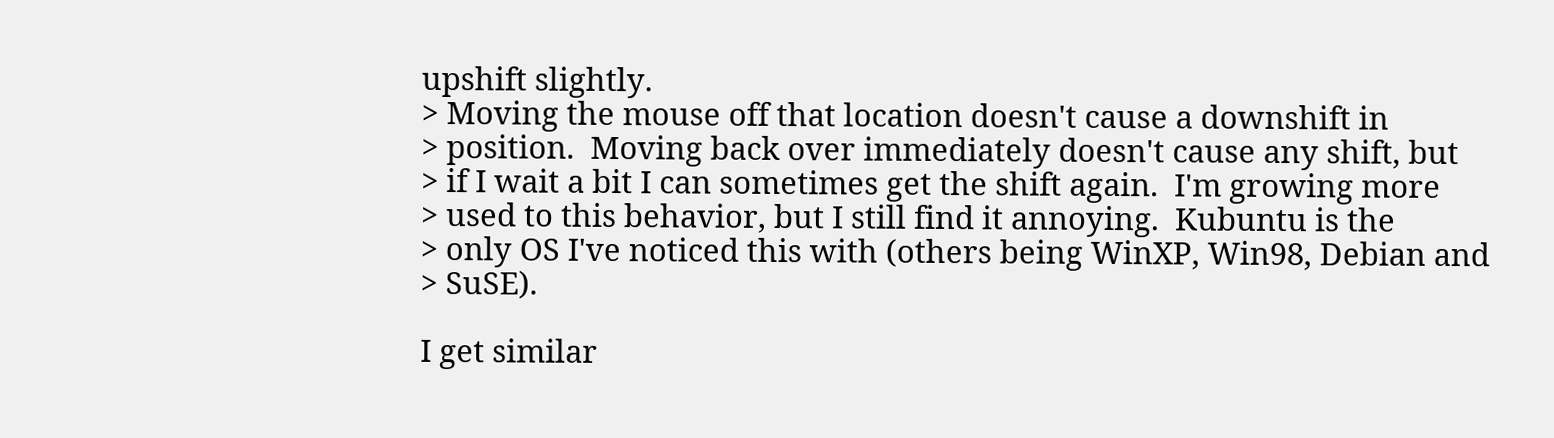upshift slightly.
> Moving the mouse off that location doesn't cause a downshift in
> position.  Moving back over immediately doesn't cause any shift, but
> if I wait a bit I can sometimes get the shift again.  I'm growing more
> used to this behavior, but I still find it annoying.  Kubuntu is the
> only OS I've noticed this with (others being WinXP, Win98, Debian and
> SuSE).

I get similar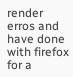render erros and have done with firefox for a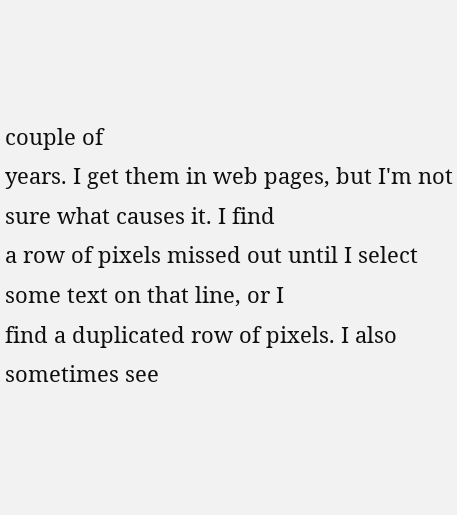couple of
years. I get them in web pages, but I'm not sure what causes it. I find
a row of pixels missed out until I select some text on that line, or I
find a duplicated row of pixels. I also sometimes see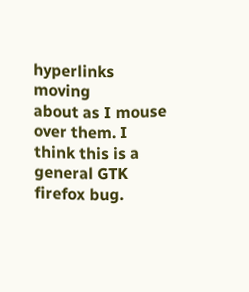hyperlinks moving
about as I mouse over them. I think this is a general GTK firefox bug.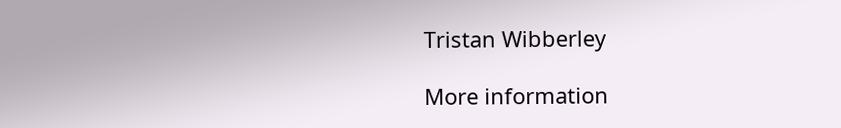Tristan Wibberley

More information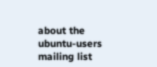about the ubuntu-users mailing list